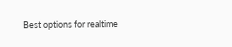Best options for realtime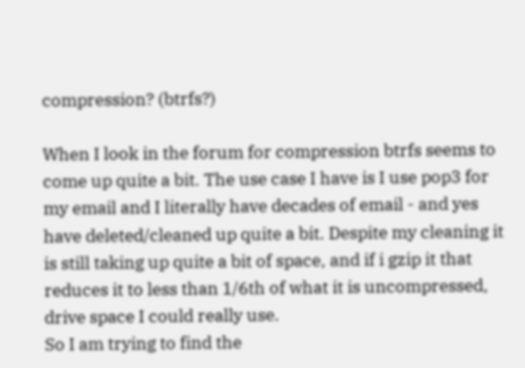compression? (btrfs?)

When I look in the forum for compression btrfs seems to come up quite a bit. The use case I have is I use pop3 for my email and I literally have decades of email - and yes have deleted/cleaned up quite a bit. Despite my cleaning it is still taking up quite a bit of space, and if i gzip it that reduces it to less than 1/6th of what it is uncompressed, drive space I could really use.
So I am trying to find the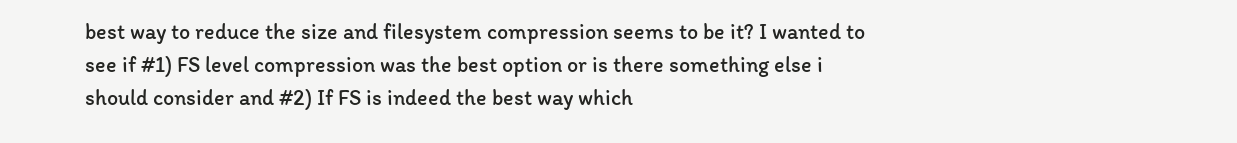best way to reduce the size and filesystem compression seems to be it? I wanted to see if #1) FS level compression was the best option or is there something else i should consider and #2) If FS is indeed the best way which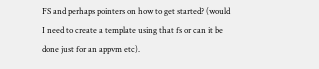FS and perhaps pointers on how to get started? (would I need to create a template using that fs or can it be done just for an appvm etc).